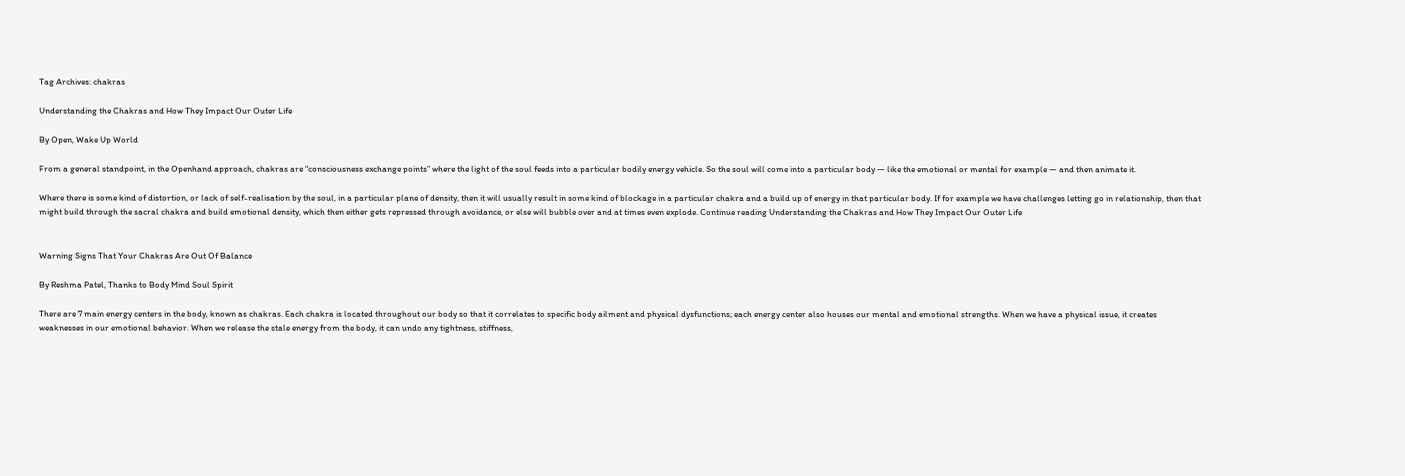Tag Archives: chakras

Understanding the Chakras and How They Impact Our Outer Life

By Open, Wake Up World

From a general standpoint, in the Openhand approach, chakras are “consciousness exchange points” where the light of the soul feeds into a particular bodily energy vehicle. So the soul will come into a particular body — like the emotional or mental for example — and then animate it.

Where there is some kind of distortion, or lack of self-realisation by the soul, in a particular plane of density, then it will usually result in some kind of blockage in a particular chakra and a build up of energy in that particular body. If for example we have challenges letting go in relationship, then that might build through the sacral chakra and build emotional density, which then either gets repressed through avoidance, or else will bubble over and at times even explode. Continue reading Understanding the Chakras and How They Impact Our Outer Life


Warning Signs That Your Chakras Are Out Of Balance

By Reshma Patel, Thanks to Body Mind Soul Spirit

There are 7 main energy centers in the body, known as chakras. Each chakra is located throughout our body so that it correlates to specific body ailment and physical dysfunctions; each energy center also houses our mental and emotional strengths. When we have a physical issue, it creates weaknesses in our emotional behavior. When we release the stale energy from the body, it can undo any tightness, stiffness,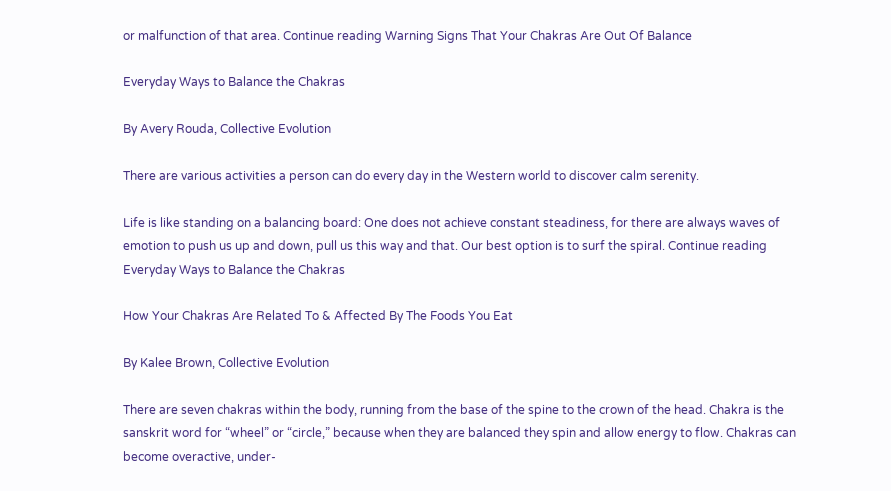or malfunction of that area. Continue reading Warning Signs That Your Chakras Are Out Of Balance

Everyday Ways to Balance the Chakras

By Avery Rouda, Collective Evolution

There are various activities a person can do every day in the Western world to discover calm serenity.

Life is like standing on a balancing board: One does not achieve constant steadiness, for there are always waves of emotion to push us up and down, pull us this way and that. Our best option is to surf the spiral. Continue reading Everyday Ways to Balance the Chakras

How Your Chakras Are Related To & Affected By The Foods You Eat

By Kalee Brown, Collective Evolution

There are seven chakras within the body, running from the base of the spine to the crown of the head. Chakra is the sanskrit word for “wheel” or “circle,” because when they are balanced they spin and allow energy to flow. Chakras can become overactive, under-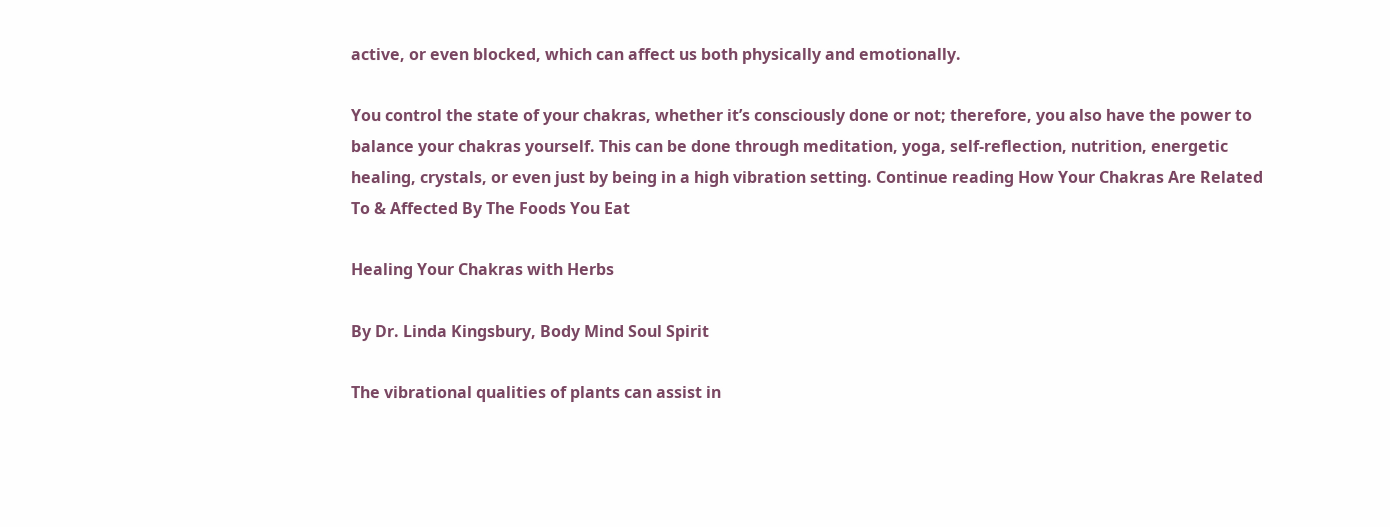active, or even blocked, which can affect us both physically and emotionally.

You control the state of your chakras, whether it’s consciously done or not; therefore, you also have the power to balance your chakras yourself. This can be done through meditation, yoga, self-reflection, nutrition, energetic healing, crystals, or even just by being in a high vibration setting. Continue reading How Your Chakras Are Related To & Affected By The Foods You Eat

Healing Your Chakras with Herbs

By Dr. Linda Kingsbury, Body Mind Soul Spirit

The vibrational qualities of plants can assist in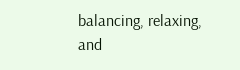balancing, relaxing, and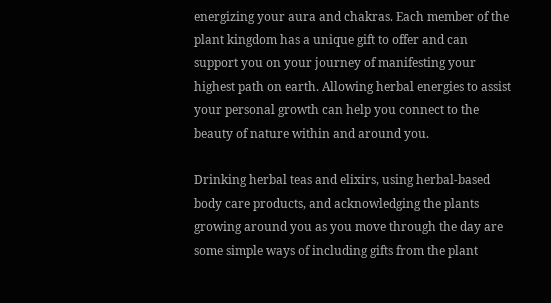energizing your aura and chakras. Each member of the plant kingdom has a unique gift to offer and can support you on your journey of manifesting your highest path on earth. Allowing herbal energies to assist your personal growth can help you connect to the beauty of nature within and around you.

Drinking herbal teas and elixirs, using herbal-based body care products, and acknowledging the plants growing around you as you move through the day are some simple ways of including gifts from the plant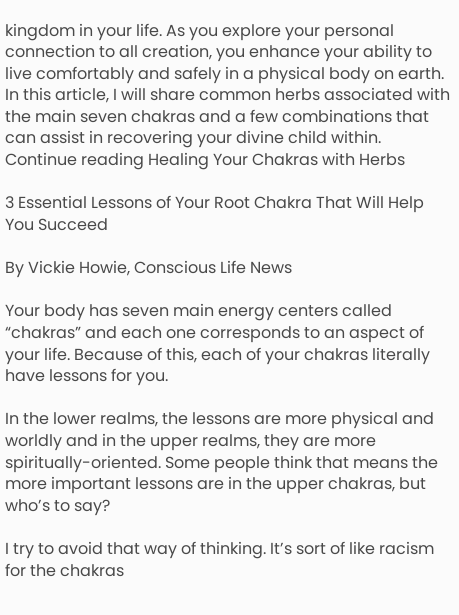kingdom in your life. As you explore your personal connection to all creation, you enhance your ability to live comfortably and safely in a physical body on earth. In this article, I will share common herbs associated with the main seven chakras and a few combinations that can assist in recovering your divine child within. Continue reading Healing Your Chakras with Herbs

3 Essential Lessons of Your Root Chakra That Will Help You Succeed

By Vickie Howie, Conscious Life News

Your body has seven main energy centers called “chakras” and each one corresponds to an aspect of your life. Because of this, each of your chakras literally have lessons for you.

In the lower realms, the lessons are more physical and worldly and in the upper realms, they are more spiritually-oriented. Some people think that means the more important lessons are in the upper chakras, but who’s to say?

I try to avoid that way of thinking. It’s sort of like racism for the chakras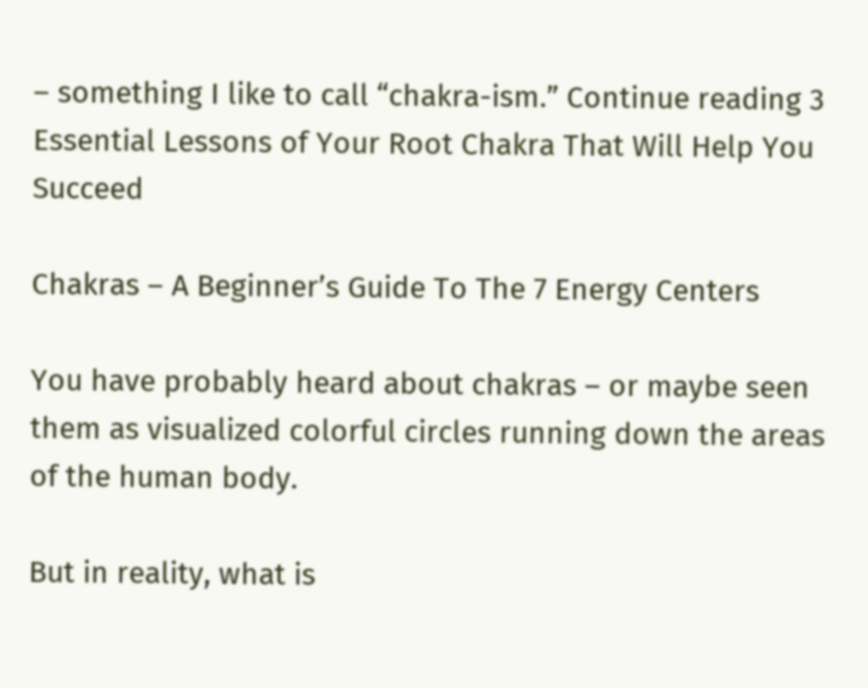– something I like to call “chakra-ism.” Continue reading 3 Essential Lessons of Your Root Chakra That Will Help You Succeed

Chakras – A Beginner’s Guide To The 7 Energy Centers

You have probably heard about chakras – or maybe seen them as visualized colorful circles running down the areas of the human body.

But in reality, what is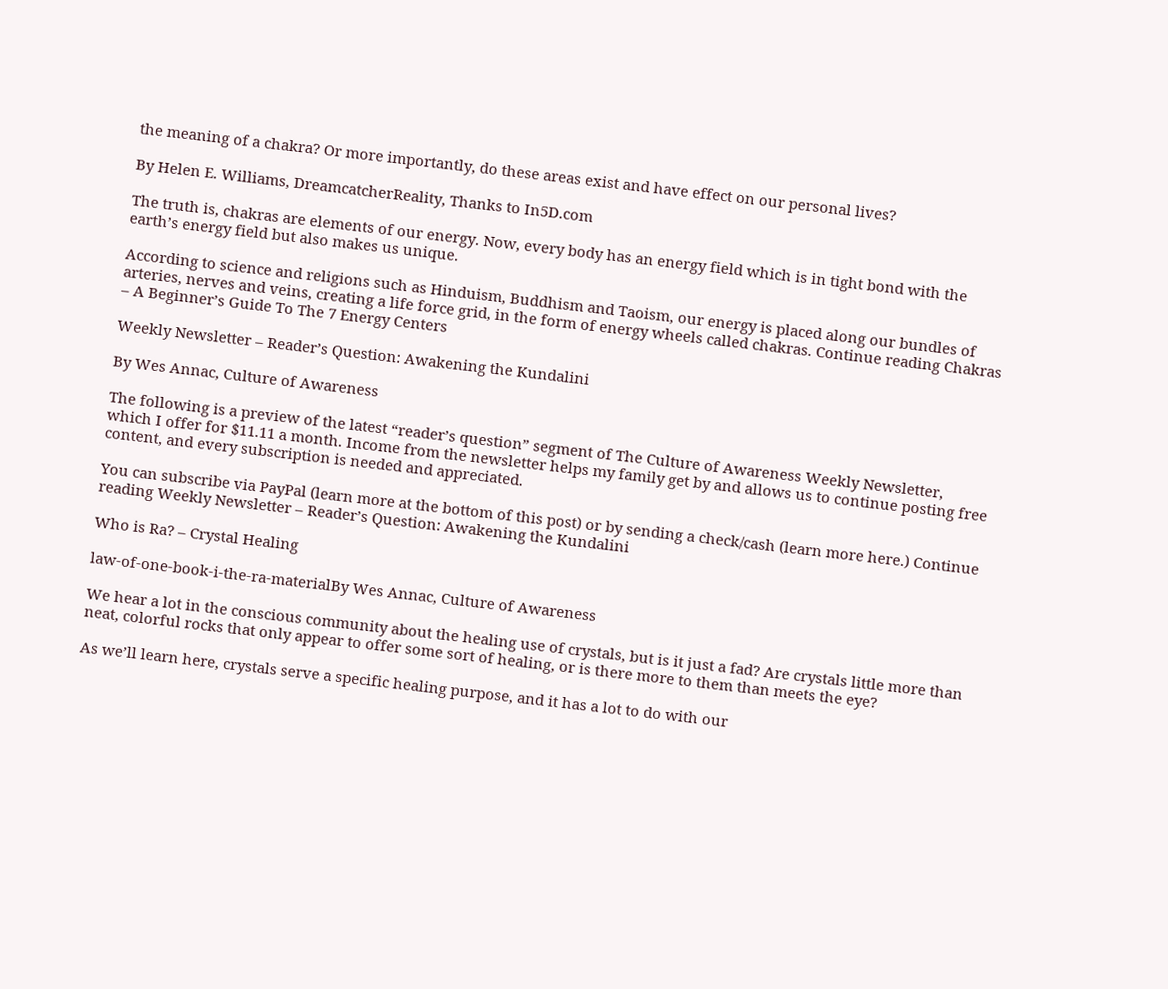the meaning of a chakra? Or more importantly, do these areas exist and have effect on our personal lives?

By Helen E. Williams, DreamcatcherReality, Thanks to In5D.com

The truth is, chakras are elements of our energy. Now, every body has an energy field which is in tight bond with the earth’s energy field but also makes us unique.

According to science and religions such as Hinduism, Buddhism and Taoism, our energy is placed along our bundles of arteries, nerves and veins, creating a life force grid, in the form of energy wheels called chakras. Continue reading Chakras – A Beginner’s Guide To The 7 Energy Centers

Weekly Newsletter – Reader’s Question: Awakening the Kundalini

By Wes Annac, Culture of Awareness

The following is a preview of the latest “reader’s question” segment of The Culture of Awareness Weekly Newsletter, which I offer for $11.11 a month. Income from the newsletter helps my family get by and allows us to continue posting free content, and every subscription is needed and appreciated.

You can subscribe via PayPal (learn more at the bottom of this post) or by sending a check/cash (learn more here.) Continue reading Weekly Newsletter – Reader’s Question: Awakening the Kundalini

Who is Ra? – Crystal Healing

law-of-one-book-i-the-ra-materialBy Wes Annac, Culture of Awareness

We hear a lot in the conscious community about the healing use of crystals, but is it just a fad? Are crystals little more than neat, colorful rocks that only appear to offer some sort of healing, or is there more to them than meets the eye?

As we’ll learn here, crystals serve a specific healing purpose, and it has a lot to do with our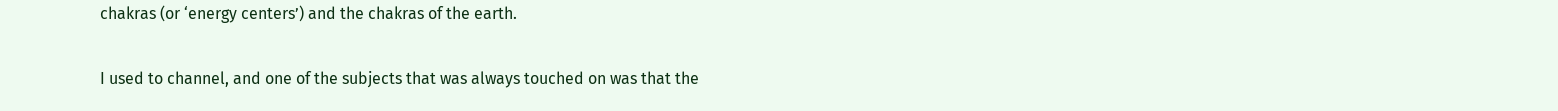chakras (or ‘energy centers’) and the chakras of the earth.

I used to channel, and one of the subjects that was always touched on was that the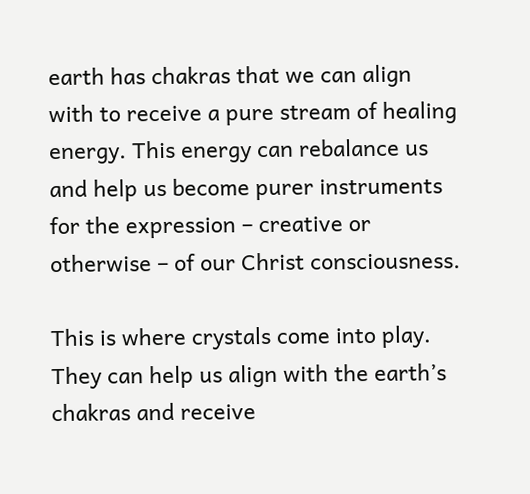earth has chakras that we can align with to receive a pure stream of healing energy. This energy can rebalance us and help us become purer instruments for the expression – creative or otherwise – of our Christ consciousness.

This is where crystals come into play. They can help us align with the earth’s chakras and receive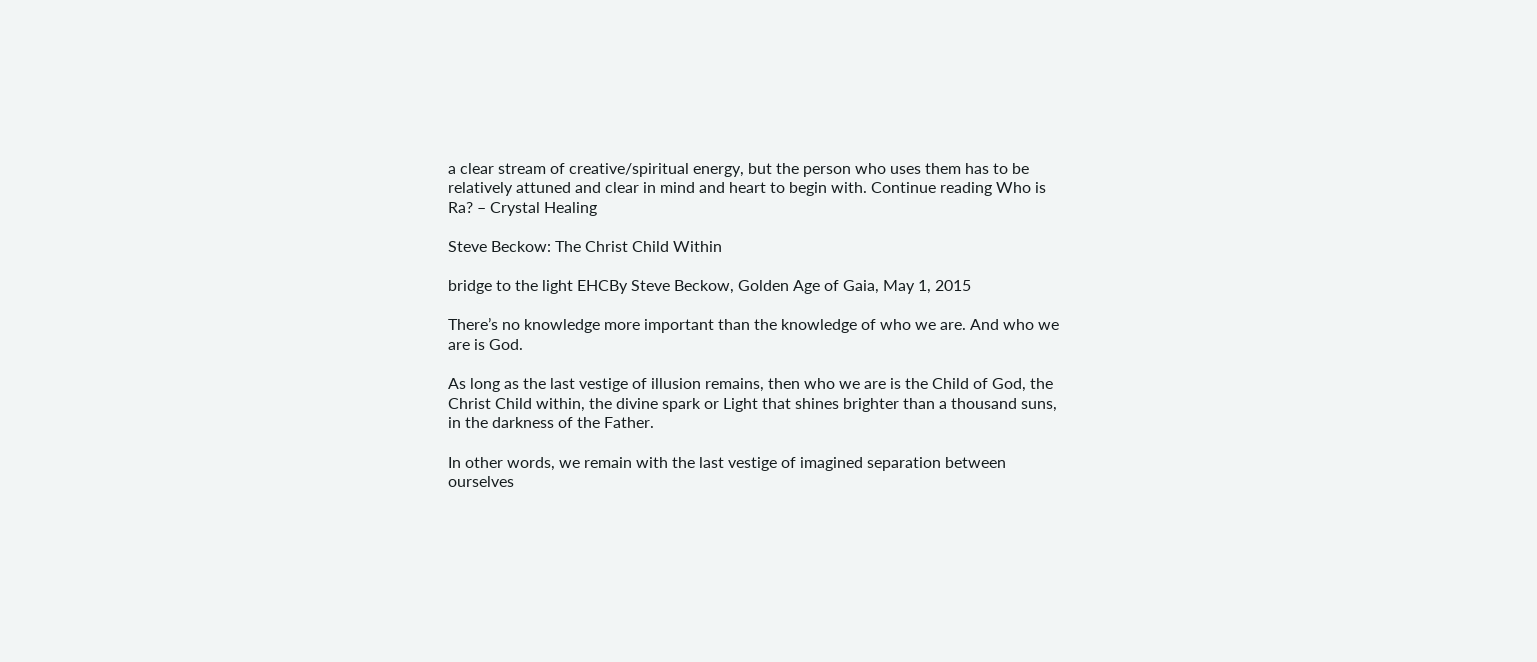a clear stream of creative/spiritual energy, but the person who uses them has to be relatively attuned and clear in mind and heart to begin with. Continue reading Who is Ra? – Crystal Healing

Steve Beckow: The Christ Child Within

bridge to the light EHCBy Steve Beckow, Golden Age of Gaia, May 1, 2015

There’s no knowledge more important than the knowledge of who we are. And who we are is God.

As long as the last vestige of illusion remains, then who we are is the Child of God, the Christ Child within, the divine spark or Light that shines brighter than a thousand suns, in the darkness of the Father.

In other words, we remain with the last vestige of imagined separation between ourselves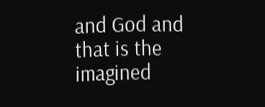and God and that is the imagined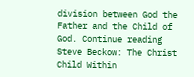division between God the Father and the Child of God. Continue reading Steve Beckow: The Christ Child Within